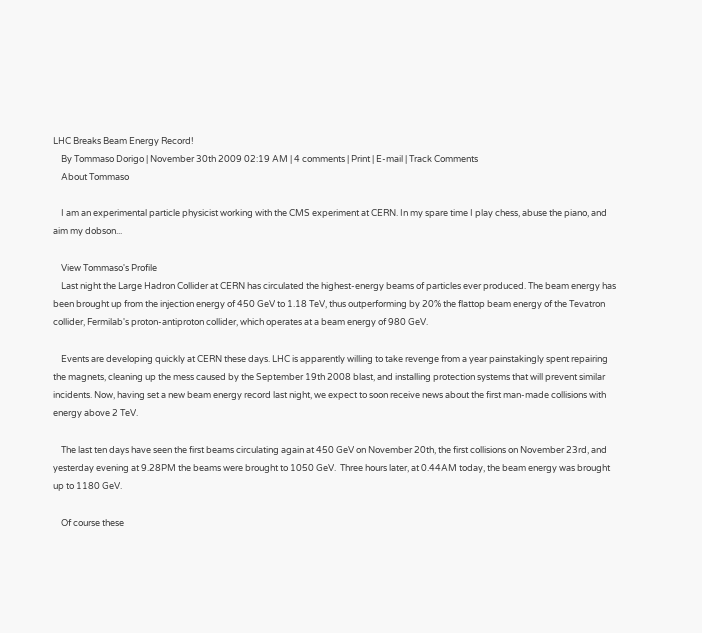LHC Breaks Beam Energy Record!
    By Tommaso Dorigo | November 30th 2009 02:19 AM | 4 comments | Print | E-mail | Track Comments
    About Tommaso

    I am an experimental particle physicist working with the CMS experiment at CERN. In my spare time I play chess, abuse the piano, and aim my dobson...

    View Tommaso's Profile
    Last night the Large Hadron Collider at CERN has circulated the highest-energy beams of particles ever produced. The beam energy has been brought up from the injection energy of 450 GeV to 1.18 TeV, thus outperforming by 20% the flattop beam energy of the Tevatron collider, Fermilab's proton-antiproton collider, which operates at a beam energy of 980 GeV.

    Events are developing quickly at CERN these days. LHC is apparently willing to take revenge from a year painstakingly spent repairing the magnets, cleaning up the mess caused by the September 19th 2008 blast, and installing protection systems that will prevent similar incidents. Now, having set a new beam energy record last night, we expect to soon receive news about the first man-made collisions with energy above 2 TeV.

    The last ten days have seen the first beams circulating again at 450 GeV on November 20th, the first collisions on November 23rd, and yesterday evening at 9.28PM the beams were brought to 1050 GeV.  Three hours later, at 0.44AM today, the beam energy was brought up to 1180 GeV.

    Of course these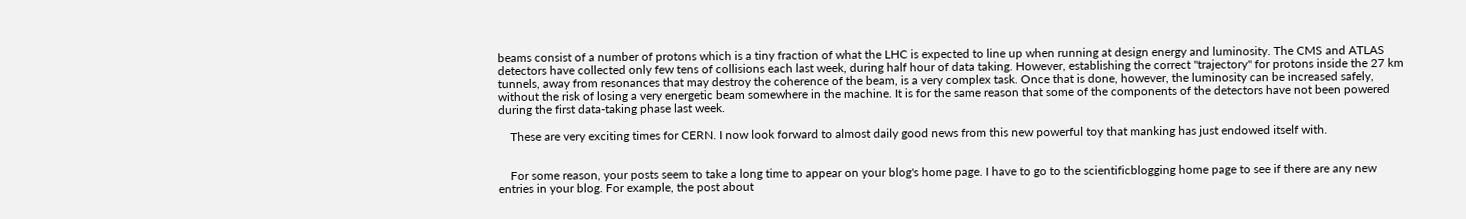beams consist of a number of protons which is a tiny fraction of what the LHC is expected to line up when running at design energy and luminosity. The CMS and ATLAS detectors have collected only few tens of collisions each last week, during half hour of data taking. However, establishing the correct "trajectory" for protons inside the 27 km tunnels, away from resonances that may destroy the coherence of the beam, is a very complex task. Once that is done, however, the luminosity can be increased safely, without the risk of losing a very energetic beam somewhere in the machine. It is for the same reason that some of the components of the detectors have not been powered during the first data-taking phase last week.

    These are very exciting times for CERN. I now look forward to almost daily good news from this new powerful toy that manking has just endowed itself with.


    For some reason, your posts seem to take a long time to appear on your blog's home page. I have to go to the scientificblogging home page to see if there are any new entries in your blog. For example, the post about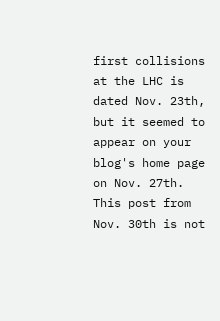first collisions at the LHC is dated Nov. 23th, but it seemed to appear on your blog's home page on Nov. 27th. This post from Nov. 30th is not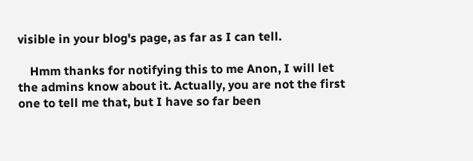visible in your blog's page, as far as I can tell.

    Hmm thanks for notifying this to me Anon, I will let the admins know about it. Actually, you are not the first one to tell me that, but I have so far been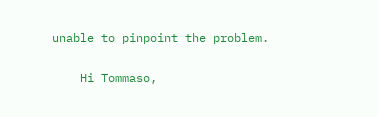unable to pinpoint the problem.

    Hi Tommaso,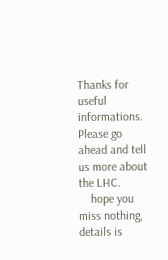Thanks for useful informations. Please go ahead and tell us more about the LHC.
    hope you miss nothing, details is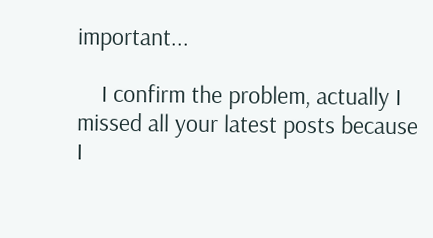important...

    I confirm the problem, actually I missed all your latest posts because I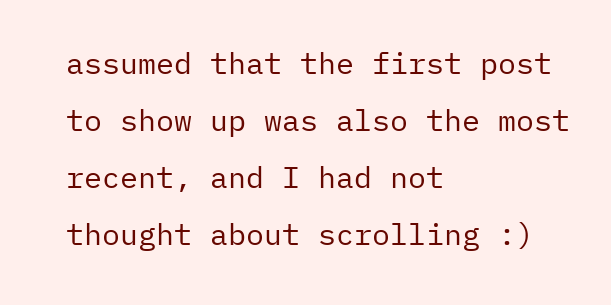assumed that the first post to show up was also the most recent, and I had not thought about scrolling :)